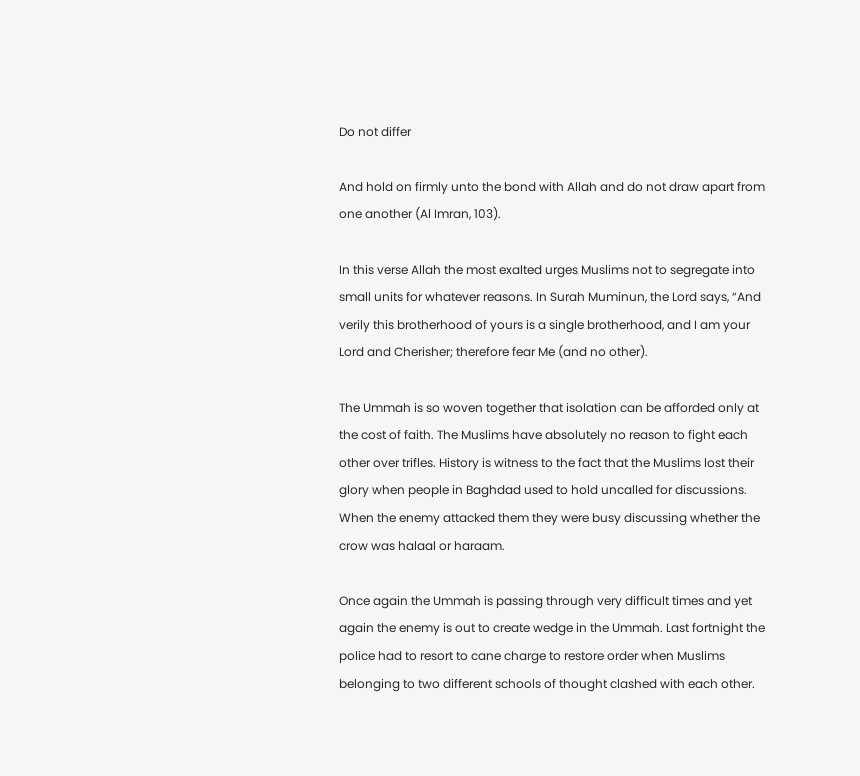Do not differ

And hold on firmly unto the bond with Allah and do not draw apart from one another (Al Imran, 103).

In this verse Allah the most exalted urges Muslims not to segregate into small units for whatever reasons. In Surah Muminun, the Lord says, “And verily this brotherhood of yours is a single brotherhood, and I am your Lord and Cherisher; therefore fear Me (and no other).

The Ummah is so woven together that isolation can be afforded only at the cost of faith. The Muslims have absolutely no reason to fight each other over trifles. History is witness to the fact that the Muslims lost their glory when people in Baghdad used to hold uncalled for discussions. When the enemy attacked them they were busy discussing whether the crow was halaal or haraam.

Once again the Ummah is passing through very difficult times and yet again the enemy is out to create wedge in the Ummah. Last fortnight the police had to resort to cane charge to restore order when Muslims belonging to two different schools of thought clashed with each other.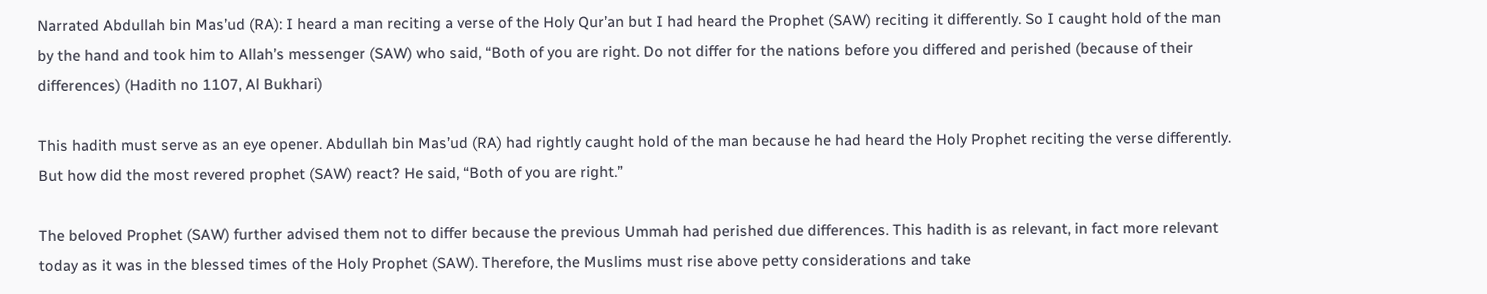Narrated Abdullah bin Mas’ud (RA): I heard a man reciting a verse of the Holy Qur’an but I had heard the Prophet (SAW) reciting it differently. So I caught hold of the man by the hand and took him to Allah’s messenger (SAW) who said, “Both of you are right. Do not differ for the nations before you differed and perished (because of their differences) (Hadith no 1107, Al Bukhari)

This hadith must serve as an eye opener. Abdullah bin Mas’ud (RA) had rightly caught hold of the man because he had heard the Holy Prophet reciting the verse differently. But how did the most revered prophet (SAW) react? He said, “Both of you are right.”

The beloved Prophet (SAW) further advised them not to differ because the previous Ummah had perished due differences. This hadith is as relevant, in fact more relevant today as it was in the blessed times of the Holy Prophet (SAW). Therefore, the Muslims must rise above petty considerations and take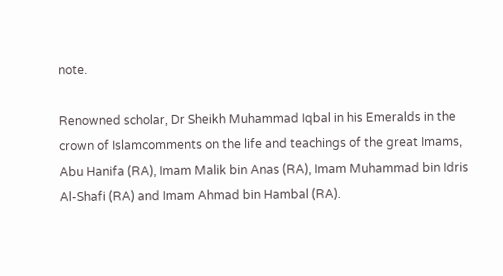note.

Renowned scholar, Dr Sheikh Muhammad Iqbal in his Emeralds in the crown of Islamcomments on the life and teachings of the great Imams, Abu Hanifa (RA), Imam Malik bin Anas (RA), Imam Muhammad bin Idris Al-Shafi (RA) and Imam Ahmad bin Hambal (RA).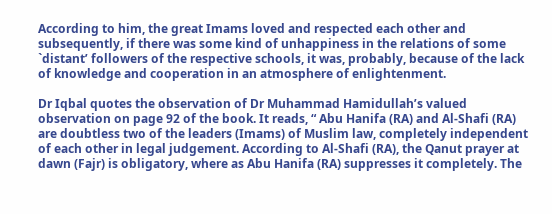According to him, the great Imams loved and respected each other and subsequently, if there was some kind of unhappiness in the relations of some `distant’ followers of the respective schools, it was, probably, because of the lack of knowledge and cooperation in an atmosphere of enlightenment.

Dr Iqbal quotes the observation of Dr Muhammad Hamidullah’s valued observation on page 92 of the book. It reads, “ Abu Hanifa (RA) and Al-Shafi (RA) are doubtless two of the leaders (Imams) of Muslim law, completely independent of each other in legal judgement. According to Al-Shafi (RA), the Qanut prayer at dawn (Fajr) is obligatory, where as Abu Hanifa (RA) suppresses it completely. The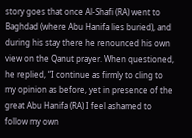story goes that once Al-Shafi (RA) went to Baghdad (where Abu Hanifa lies buried), and during his stay there he renounced his own view on the Qanut prayer. When questioned, he replied, “I continue as firmly to cling to my opinion as before, yet in presence of the great Abu Hanifa (RA) I feel ashamed to follow my own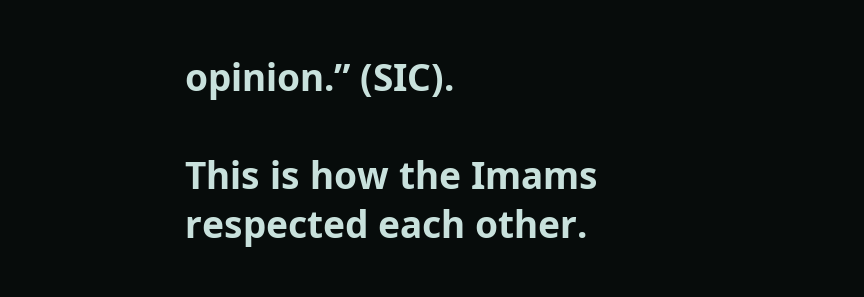opinion.” (SIC).

This is how the Imams respected each other.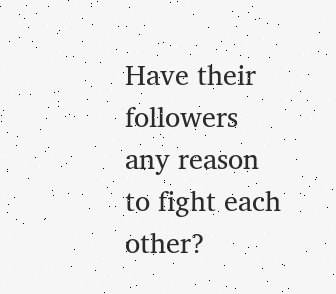Have their followers any reason to fight each other?